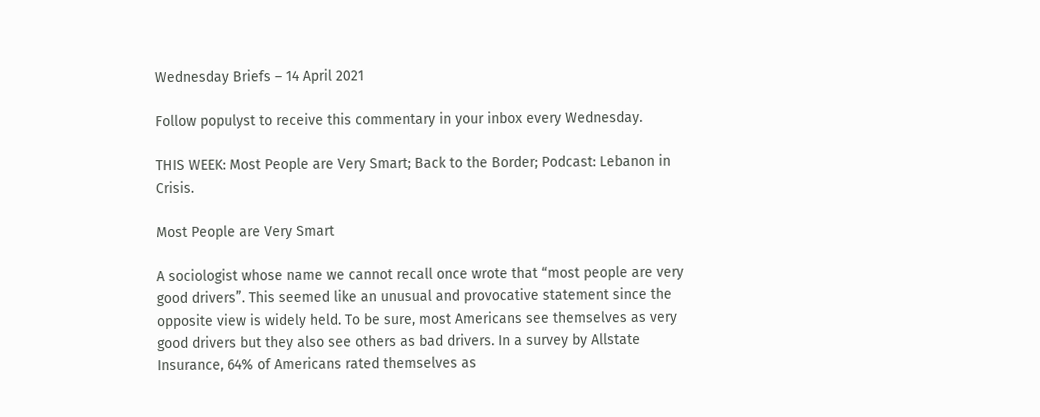Wednesday Briefs – 14 April 2021

Follow populyst to receive this commentary in your inbox every Wednesday.

THIS WEEK: Most People are Very Smart; Back to the Border; Podcast: Lebanon in Crisis.

Most People are Very Smart

A sociologist whose name we cannot recall once wrote that “most people are very good drivers”. This seemed like an unusual and provocative statement since the opposite view is widely held. To be sure, most Americans see themselves as very good drivers but they also see others as bad drivers. In a survey by Allstate Insurance, 64% of Americans rated themselves as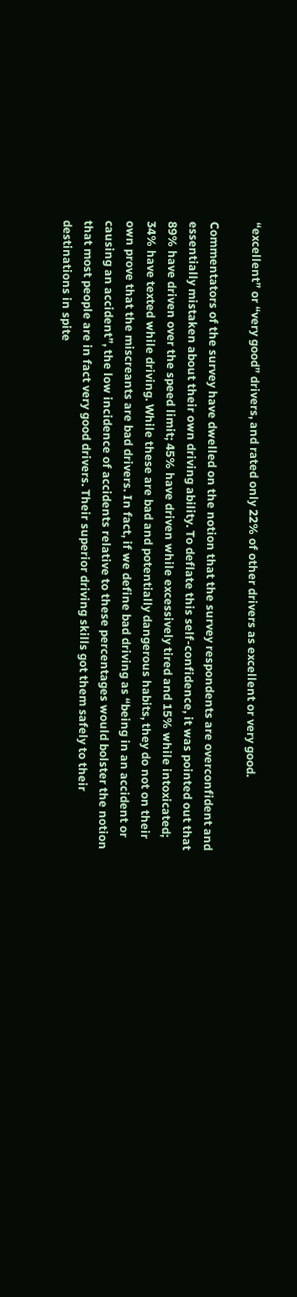“excellent” or “very good” drivers, and rated only 22% of other drivers as excellent or very good.

Commentators of the survey have dwelled on the notion that the survey respondents are overconfident and essentially mistaken about their own driving ability. To deflate this self-confidence, it was pointed out that 89% have driven over the speed limit; 45% have driven while excessively tired and 15% while intoxicated; 34% have texted while driving. While these are bad and potentially dangerous habits, they do not on their own prove that the miscreants are bad drivers. In fact, if we define bad driving as “being in an accident or causing an accident”, the low incidence of accidents relative to these percentages would bolster the notion that most people are in fact very good drivers. Their superior driving skills got them safely to their destinations in spite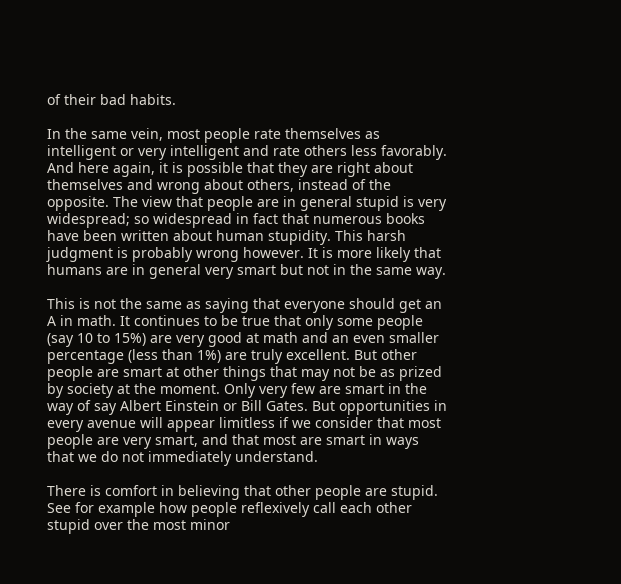of their bad habits.

In the same vein, most people rate themselves as intelligent or very intelligent and rate others less favorably. And here again, it is possible that they are right about themselves and wrong about others, instead of the opposite. The view that people are in general stupid is very widespread; so widespread in fact that numerous books have been written about human stupidity. This harsh judgment is probably wrong however. It is more likely that humans are in general very smart but not in the same way.

This is not the same as saying that everyone should get an A in math. It continues to be true that only some people (say 10 to 15%) are very good at math and an even smaller percentage (less than 1%) are truly excellent. But other people are smart at other things that may not be as prized by society at the moment. Only very few are smart in the way of say Albert Einstein or Bill Gates. But opportunities in every avenue will appear limitless if we consider that most people are very smart, and that most are smart in ways that we do not immediately understand.

There is comfort in believing that other people are stupid. See for example how people reflexively call each other stupid over the most minor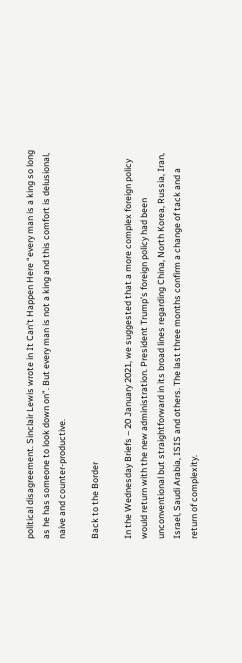political disagreement. Sinclair Lewis wrote in It Can’t Happen Here “every man is a king so long as he has someone to look down on”. But every man is not a king and this comfort is delusional, naive and counter-productive.

Back to the Border

In the Wednesday Briefs – 20 January 2021, we suggested that a more complex foreign policy would return with the new administration. President Trump’s foreign policy had been unconventional but straightforward in its broad lines regarding China, North Korea, Russia, Iran, Israel, Saudi Arabia, ISIS and others. The last three months confirm a change of tack and a return of complexity.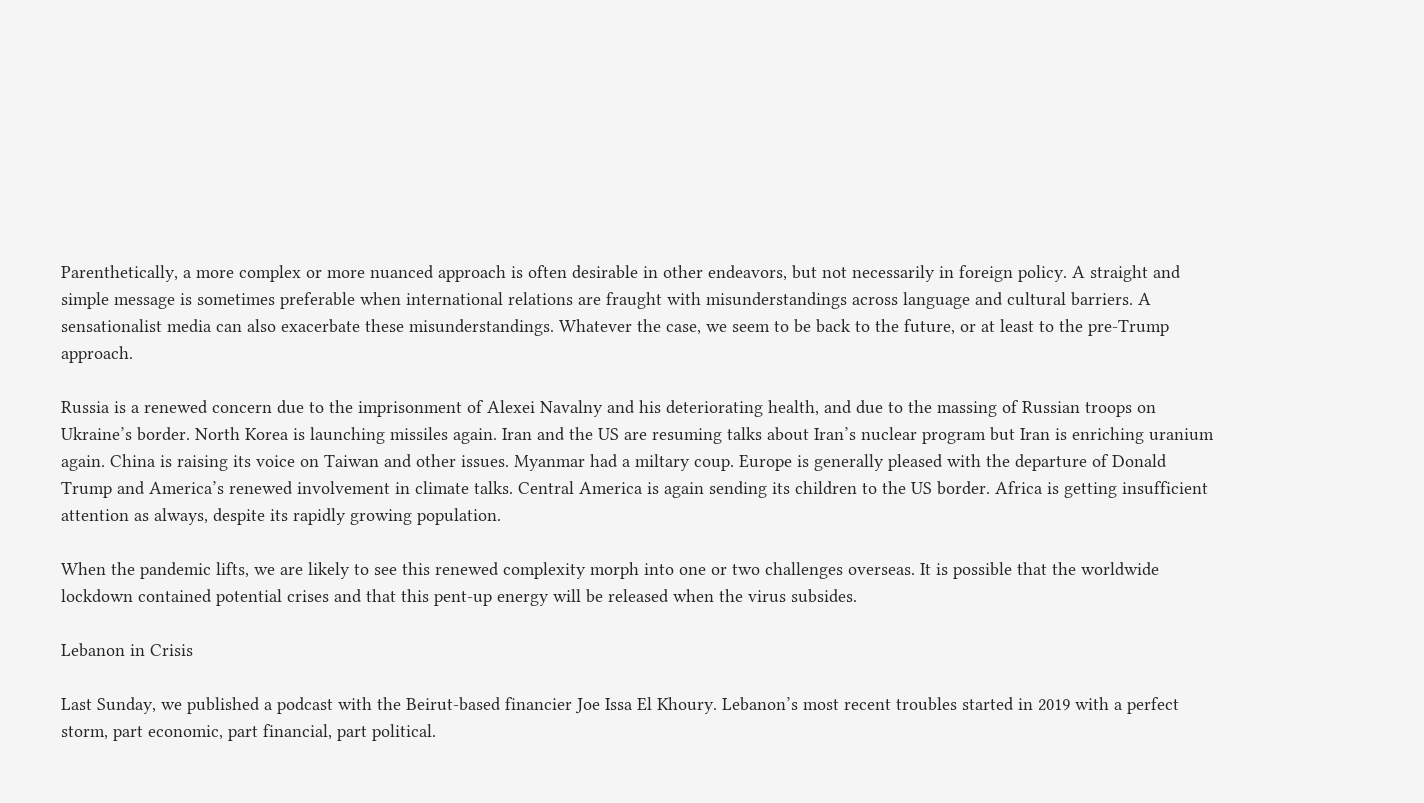Parenthetically, a more complex or more nuanced approach is often desirable in other endeavors, but not necessarily in foreign policy. A straight and simple message is sometimes preferable when international relations are fraught with misunderstandings across language and cultural barriers. A sensationalist media can also exacerbate these misunderstandings. Whatever the case, we seem to be back to the future, or at least to the pre-Trump approach.

Russia is a renewed concern due to the imprisonment of Alexei Navalny and his deteriorating health, and due to the massing of Russian troops on Ukraine’s border. North Korea is launching missiles again. Iran and the US are resuming talks about Iran’s nuclear program but Iran is enriching uranium again. China is raising its voice on Taiwan and other issues. Myanmar had a miltary coup. Europe is generally pleased with the departure of Donald Trump and America’s renewed involvement in climate talks. Central America is again sending its children to the US border. Africa is getting insufficient attention as always, despite its rapidly growing population.

When the pandemic lifts, we are likely to see this renewed complexity morph into one or two challenges overseas. It is possible that the worldwide lockdown contained potential crises and that this pent-up energy will be released when the virus subsides.

Lebanon in Crisis

Last Sunday, we published a podcast with the Beirut-based financier Joe Issa El Khoury. Lebanon’s most recent troubles started in 2019 with a perfect storm, part economic, part financial, part political.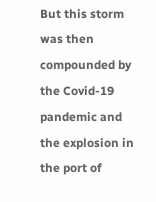But this storm was then compounded by the Covid-19 pandemic and the explosion in the port of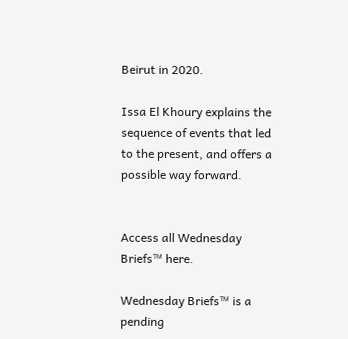Beirut in 2020.

Issa El Khoury explains the sequence of events that led to the present, and offers a possible way forward.


Access all Wednesday Briefs™ here.

Wednesday Briefs™ is a pending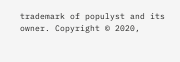trademark of populyst and its owner. Copyright © 2020,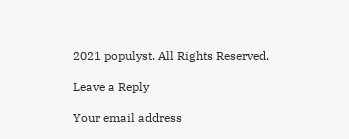2021 populyst. All Rights Reserved.

Leave a Reply

Your email address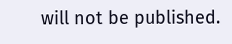will not be published.